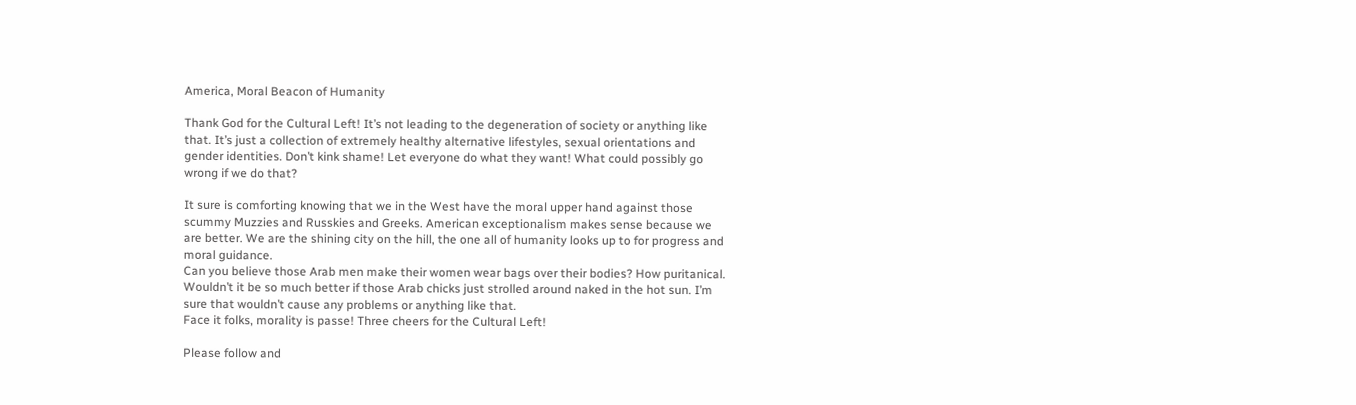America, Moral Beacon of Humanity

Thank God for the Cultural Left! It’s not leading to the degeneration of society or anything like that. It’s just a collection of extremely healthy alternative lifestyles, sexual orientations and gender identities. Don’t kink shame! Let everyone do what they want! What could possibly go wrong if we do that?

It sure is comforting knowing that we in the West have the moral upper hand against those scummy Muzzies and Russkies and Greeks. American exceptionalism makes sense because we are better. We are the shining city on the hill, the one all of humanity looks up to for progress and moral guidance.
Can you believe those Arab men make their women wear bags over their bodies? How puritanical. Wouldn’t it be so much better if those Arab chicks just strolled around naked in the hot sun. I’m sure that wouldn’t cause any problems or anything like that.
Face it folks, morality is passe! Three cheers for the Cultural Left!

Please follow and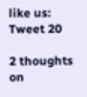like us:
Tweet 20

2 thoughts on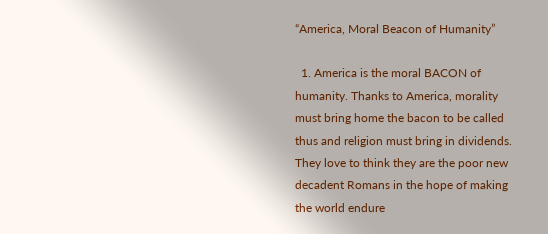“America, Moral Beacon of Humanity”

  1. America is the moral BACON of humanity. Thanks to America, morality must bring home the bacon to be called thus and religion must bring in dividends. They love to think they are the poor new decadent Romans in the hope of making the world endure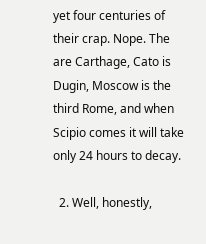yet four centuries of their crap. Nope. The are Carthage, Cato is Dugin, Moscow is the third Rome, and when Scipio comes it will take only 24 hours to decay.

  2. Well, honestly,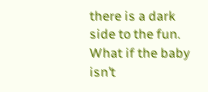there is a dark side to the fun. What if the baby isn’t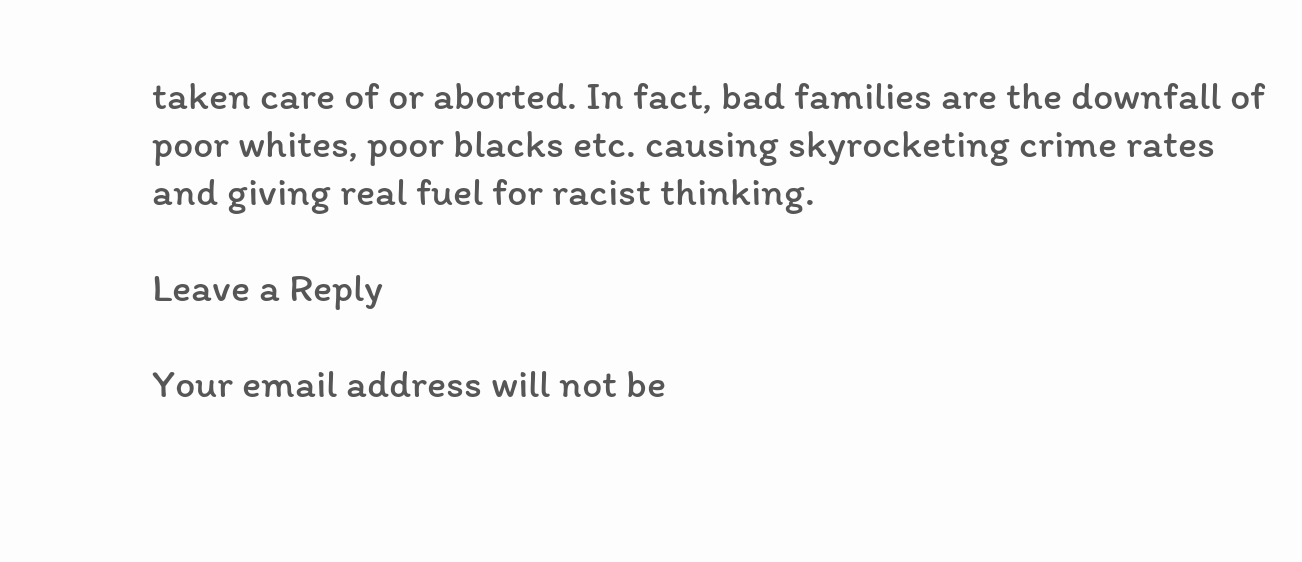taken care of or aborted. In fact, bad families are the downfall of poor whites, poor blacks etc. causing skyrocketing crime rates and giving real fuel for racist thinking.

Leave a Reply

Your email address will not be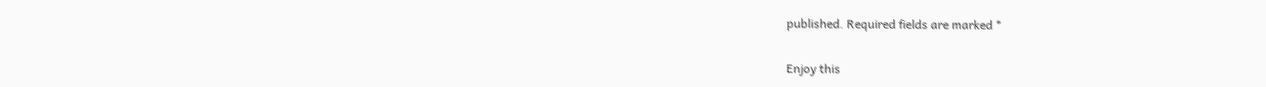published. Required fields are marked *


Enjoy this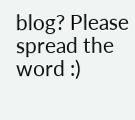blog? Please spread the word :)